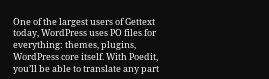One of the largest users of Gettext today, WordPress uses PO files for everything: themes, plugins, WordPress core itself. With Poedit, you’ll be able to translate any part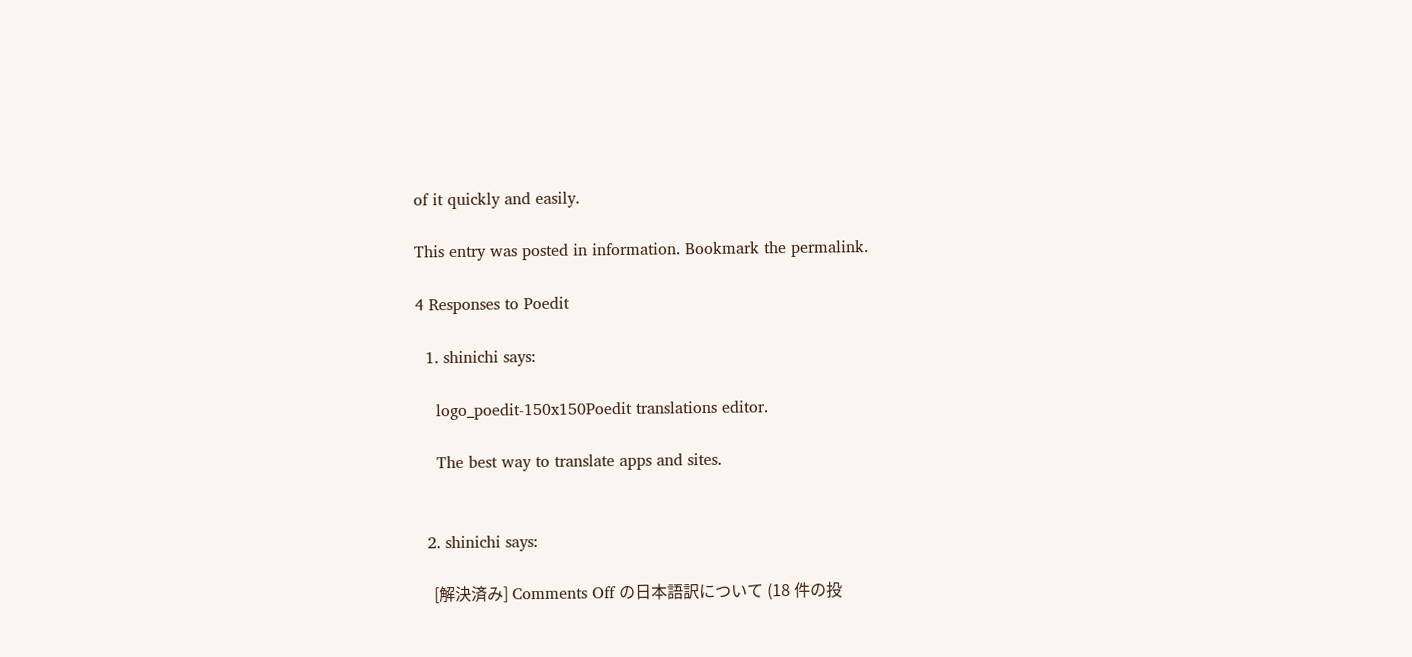of it quickly and easily.

This entry was posted in information. Bookmark the permalink.

4 Responses to Poedit

  1. shinichi says:

    logo_poedit-150x150Poedit translations editor.

    The best way to translate apps and sites.


  2. shinichi says:

    [解決済み] Comments Off の日本語訳について (18 件の投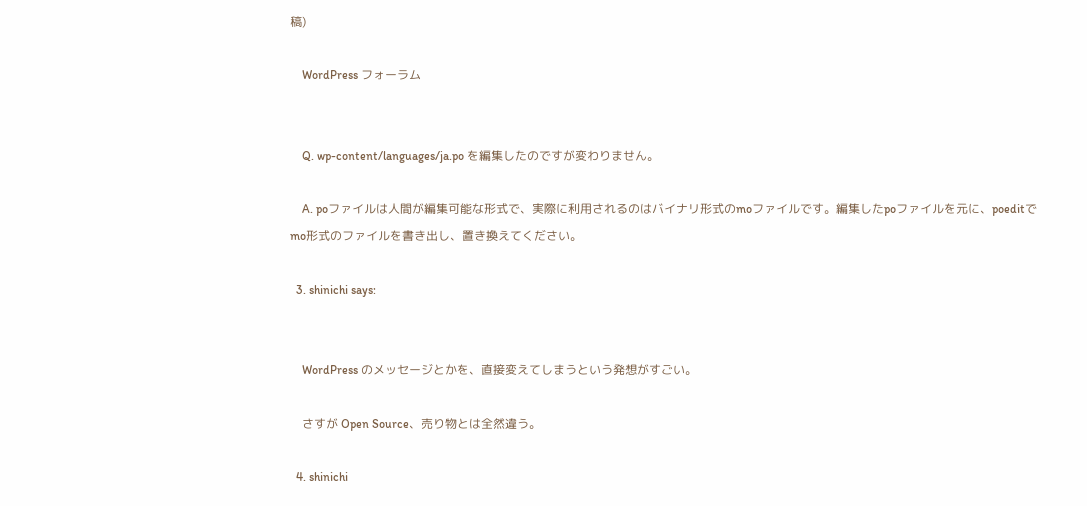稿)

    WordPress フォーラム


    Q. wp-content/languages/ja.po を編集したのですが変わりません。

    A. poファイルは人間が編集可能な形式で、実際に利用されるのはバイナリ形式のmoファイルです。編集したpoファイルを元に、poeditでmo形式のファイルを書き出し、置き換えてください。

  3. shinichi says:


    WordPress のメッセージとかを、直接変えてしまうという発想がすごい。

    さすが Open Source、売り物とは全然違う。

  4. shinichi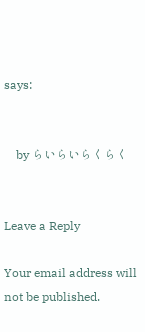says:


    by らいらいらくらく


Leave a Reply

Your email address will not be published.